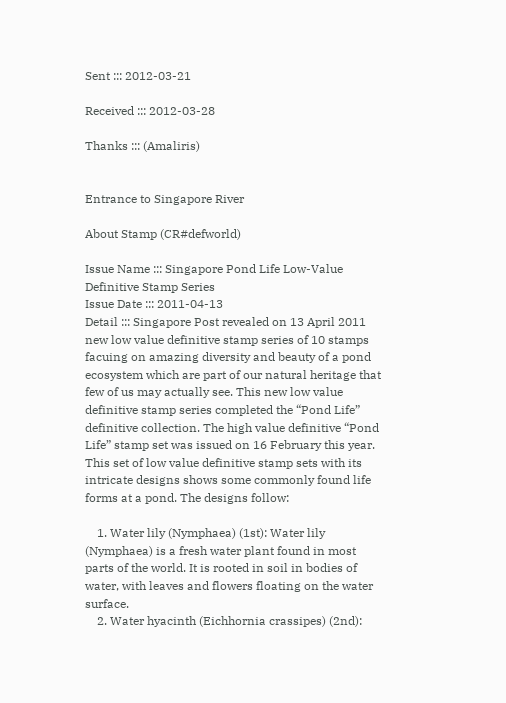Sent ::: 2012-03-21

Received ::: 2012-03-28

Thanks ::: (Amaliris)


Entrance to Singapore River

About Stamp (CR#defworld)

Issue Name ::: Singapore Pond Life Low-Value Definitive Stamp Series
Issue Date ::: 2011-04-13
Detail ::: Singapore Post revealed on 13 April 2011 new low value definitive stamp series of 10 stamps facuing on amazing diversity and beauty of a pond ecosystem which are part of our natural heritage that few of us may actually see. This new low value definitive stamp series completed the “Pond Life” definitive collection. The high value definitive “Pond Life” stamp set was issued on 16 February this year. This set of low value definitive stamp sets with its intricate designs shows some commonly found life forms at a pond. The designs follow:

    1. Water lily (Nymphaea) (1st): Water lily (Nymphaea) is a fresh water plant found in most parts of the world. It is rooted in soil in bodies of water, with leaves and flowers floating on the water surface.
    2. Water hyacinth (Eichhornia crassipes) (2nd):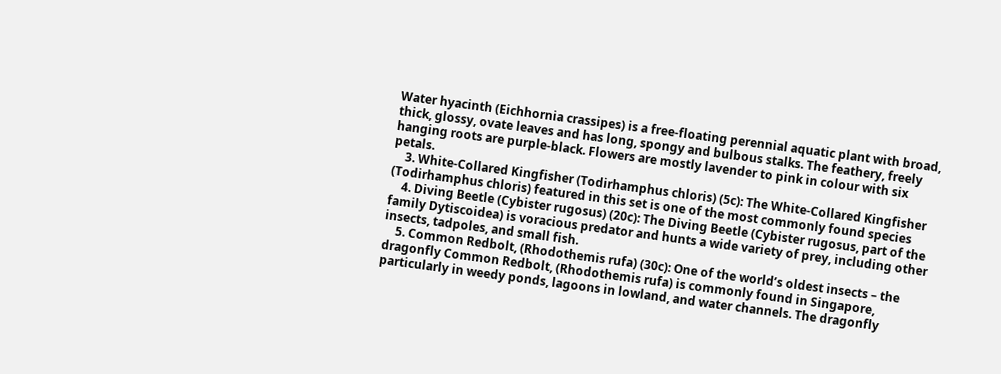Water hyacinth (Eichhornia crassipes) is a free-floating perennial aquatic plant with broad, thick, glossy, ovate leaves and has long, spongy and bulbous stalks. The feathery, freely hanging roots are purple-black. Flowers are mostly lavender to pink in colour with six petals.
    3. White-Collared Kingfisher (Todirhamphus chloris) (5c): The White-Collared Kingfisher (Todirhamphus chloris) featured in this set is one of the most commonly found species
    4. Diving Beetle (Cybister rugosus) (20c): The Diving Beetle (Cybister rugosus, part of the family Dytiscoidea) is voracious predator and hunts a wide variety of prey, including other insects, tadpoles, and small fish.
    5. Common Redbolt, (Rhodothemis rufa) (30c): One of the world’s oldest insects – the dragonfly Common Redbolt, (Rhodothemis rufa) is commonly found in Singapore, particularly in weedy ponds, lagoons in lowland, and water channels. The dragonfly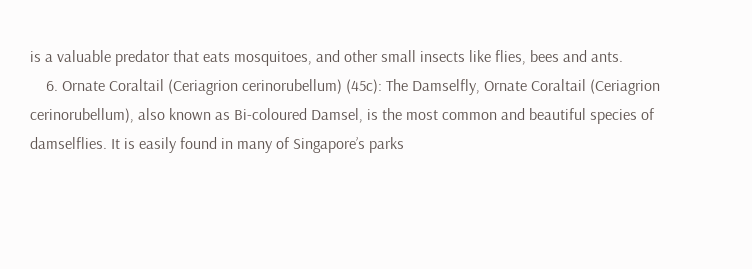is a valuable predator that eats mosquitoes, and other small insects like flies, bees and ants.
    6. Ornate Coraltail (Ceriagrion cerinorubellum) (45c): The Damselfly, Ornate Coraltail (Ceriagrion cerinorubellum), also known as Bi-coloured Damsel, is the most common and beautiful species of damselflies. It is easily found in many of Singapore’s parks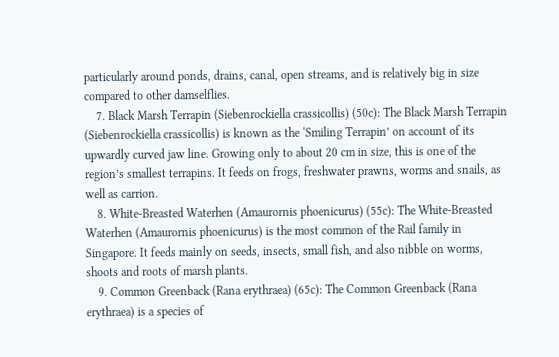particularly around ponds, drains, canal, open streams, and is relatively big in size compared to other damselflies.
    7. Black Marsh Terrapin (Siebenrockiella crassicollis) (50c): The Black Marsh Terrapin (Siebenrockiella crassicollis) is known as the ‘Smiling Terrapin’ on account of its upwardly curved jaw line. Growing only to about 20 cm in size, this is one of the region’s smallest terrapins. It feeds on frogs, freshwater prawns, worms and snails, as well as carrion.
    8. White-Breasted Waterhen (Amaurornis phoenicurus) (55c): The White-Breasted Waterhen (Amaurornis phoenicurus) is the most common of the Rail family in Singapore. It feeds mainly on seeds, insects, small fish, and also nibble on worms, shoots and roots of marsh plants.
    9. Common Greenback (Rana erythraea) (65c): The Common Greenback (Rana erythraea) is a species of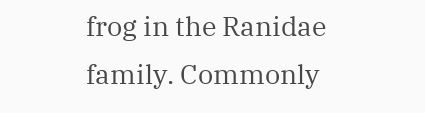frog in the Ranidae family. Commonly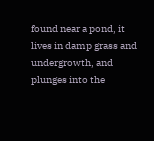found near a pond, it lives in damp grass and undergrowth, and plunges into the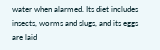water when alarmed. Its diet includes insects, worms and slugs, and its eggs are laid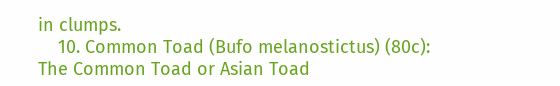in clumps.
    10. Common Toad (Bufo melanostictus) (80c): The Common Toad or Asian Toad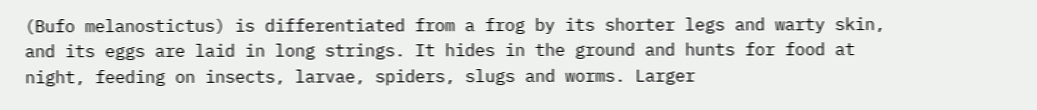(Bufo melanostictus) is differentiated from a frog by its shorter legs and warty skin, and its eggs are laid in long strings. It hides in the ground and hunts for food at night, feeding on insects, larvae, spiders, slugs and worms. Larger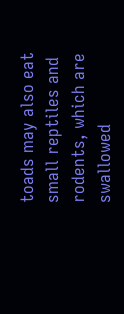toads may also eat small reptiles and rodents, which are swallowed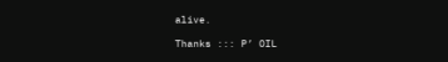alive.

Thanks ::: P’ OIL